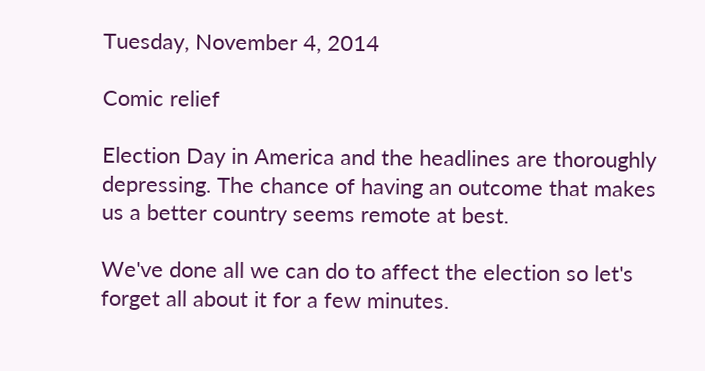Tuesday, November 4, 2014

Comic relief

Election Day in America and the headlines are thoroughly depressing. The chance of having an outcome that makes us a better country seems remote at best.

We've done all we can do to affect the election so let's forget all about it for a few minutes.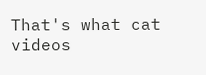That's what cat videos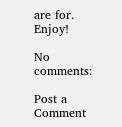are for. Enjoy!

No comments:

Post a Comment